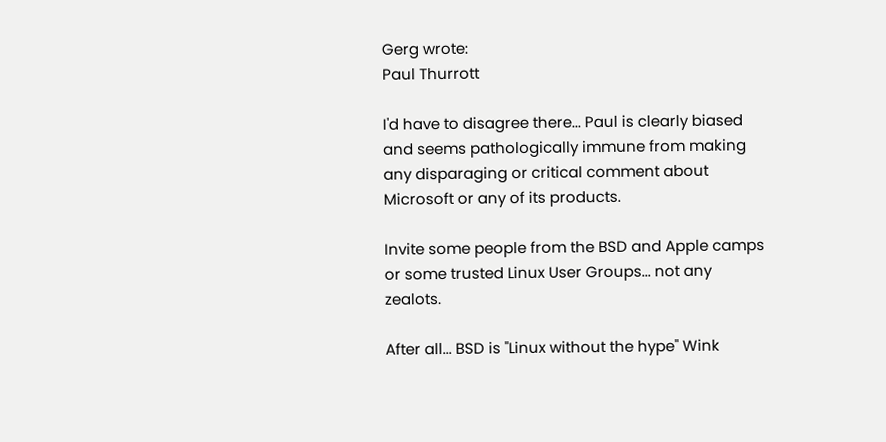Gerg wrote:
Paul Thurrott

I'd have to disagree there... Paul is clearly biased and seems pathologically immune from making any disparaging or critical comment about Microsoft or any of its products.

Invite some people from the BSD and Apple camps or some trusted Linux User Groups... not any zealots.

After all... BSD is "Linux without the hype" Wink